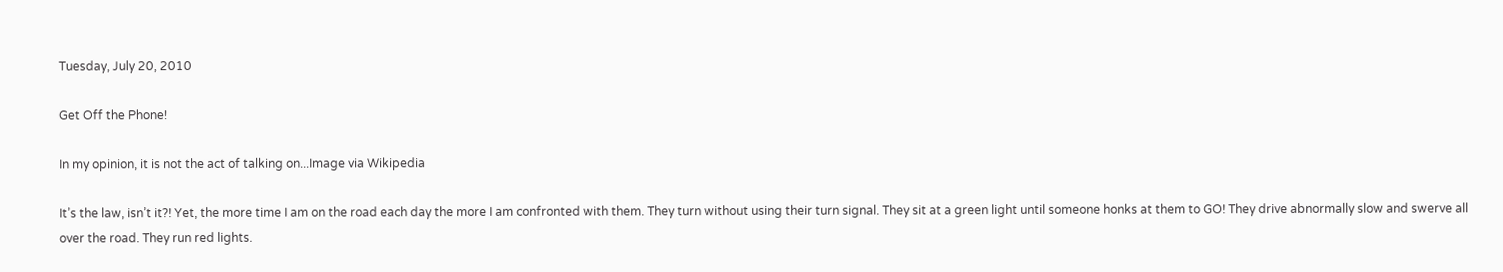Tuesday, July 20, 2010

Get Off the Phone!

In my opinion, it is not the act of talking on...Image via Wikipedia

It’s the law, isn’t it?! Yet, the more time I am on the road each day the more I am confronted with them. They turn without using their turn signal. They sit at a green light until someone honks at them to GO! They drive abnormally slow and swerve all over the road. They run red lights.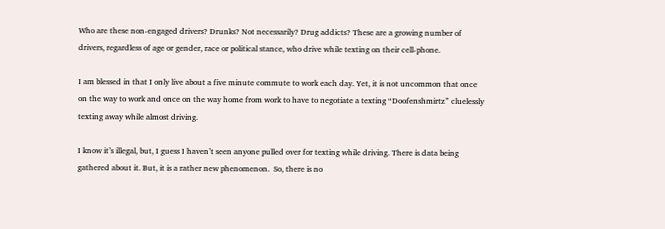Who are these non-engaged drivers? Drunks? Not necessarily? Drug addicts? These are a growing number of drivers, regardless of age or gender, race or political stance, who drive while texting on their cell-phone.

I am blessed in that I only live about a five minute commute to work each day. Yet, it is not uncommon that once on the way to work and once on the way home from work to have to negotiate a texting “Doofenshmirtz” cluelessly texting away while almost driving.

I know it’s illegal, but, I guess I haven’t seen anyone pulled over for texting while driving. There is data being gathered about it. But, it is a rather new phenomenon.  So, there is no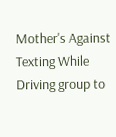Mother's Against Texting While Driving group to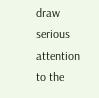draw serious attention to the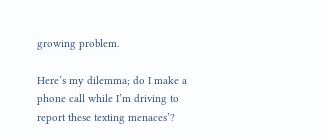growing problem.

Here’s my dilemma; do I make a phone call while I’m driving to report these texting menaces’?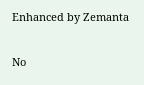Enhanced by Zemanta

No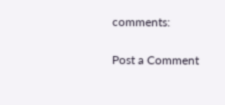comments:

Post a Comment